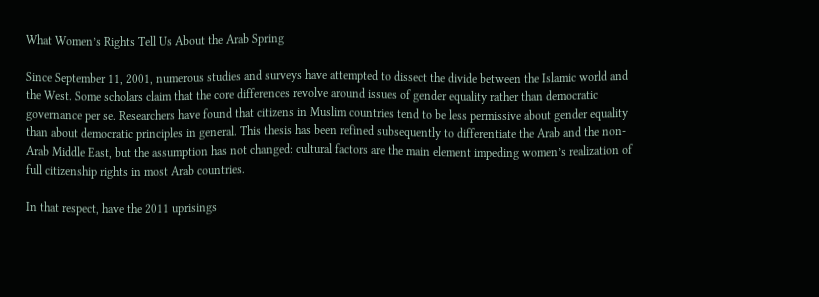What Women’s Rights Tell Us About the Arab Spring

Since September 11, 2001, numerous studies and surveys have attempted to dissect the divide between the Islamic world and the West. Some scholars claim that the core differences revolve around issues of gender equality rather than democratic governance per se. Researchers have found that citizens in Muslim countries tend to be less permissive about gender equality than about democratic principles in general. This thesis has been refined subsequently to differentiate the Arab and the non-Arab Middle East, but the assumption has not changed: cultural factors are the main element impeding women’s realization of full citizenship rights in most Arab countries.

In that respect, have the 2011 uprisings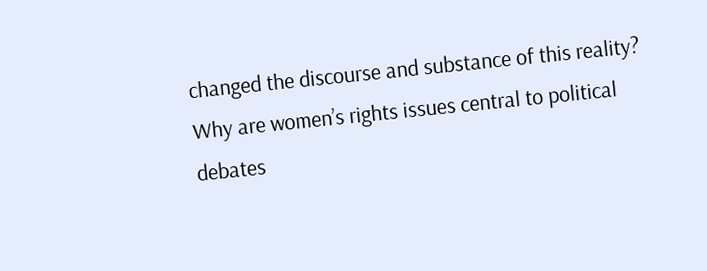changed the discourse and substance of this reality? Why are women’s rights issues central to political debates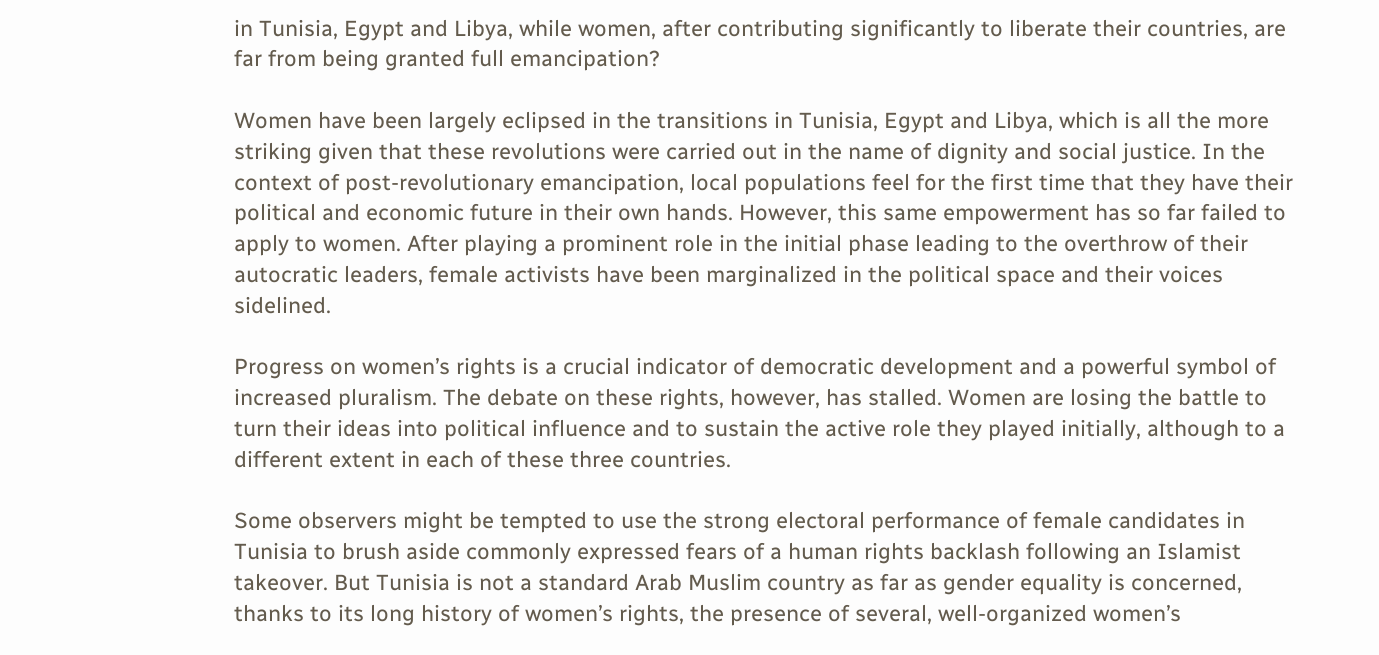in Tunisia, Egypt and Libya, while women, after contributing significantly to liberate their countries, are far from being granted full emancipation?

Women have been largely eclipsed in the transitions in Tunisia, Egypt and Libya, which is all the more striking given that these revolutions were carried out in the name of dignity and social justice. In the context of post-revolutionary emancipation, local populations feel for the first time that they have their political and economic future in their own hands. However, this same empowerment has so far failed to apply to women. After playing a prominent role in the initial phase leading to the overthrow of their autocratic leaders, female activists have been marginalized in the political space and their voices sidelined.

Progress on women’s rights is a crucial indicator of democratic development and a powerful symbol of increased pluralism. The debate on these rights, however, has stalled. Women are losing the battle to turn their ideas into political influence and to sustain the active role they played initially, although to a different extent in each of these three countries.

Some observers might be tempted to use the strong electoral performance of female candidates in Tunisia to brush aside commonly expressed fears of a human rights backlash following an Islamist takeover. But Tunisia is not a standard Arab Muslim country as far as gender equality is concerned, thanks to its long history of women’s rights, the presence of several, well-organized women’s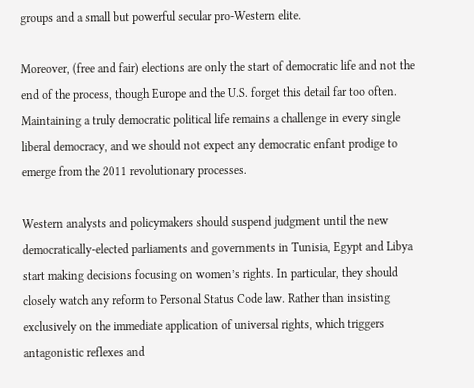groups and a small but powerful secular pro-Western elite.

Moreover, (free and fair) elections are only the start of democratic life and not the end of the process, though Europe and the U.S. forget this detail far too often. Maintaining a truly democratic political life remains a challenge in every single liberal democracy, and we should not expect any democratic enfant prodige to emerge from the 2011 revolutionary processes.

Western analysts and policymakers should suspend judgment until the new democratically-elected parliaments and governments in Tunisia, Egypt and Libya start making decisions focusing on women’s rights. In particular, they should closely watch any reform to Personal Status Code law. Rather than insisting exclusively on the immediate application of universal rights, which triggers antagonistic reflexes and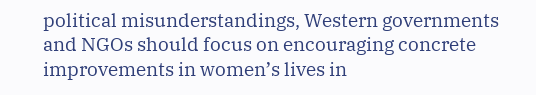political misunderstandings, Western governments and NGOs should focus on encouraging concrete improvements in women’s lives in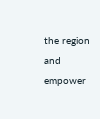the region and empower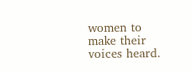women to make their voices heard.